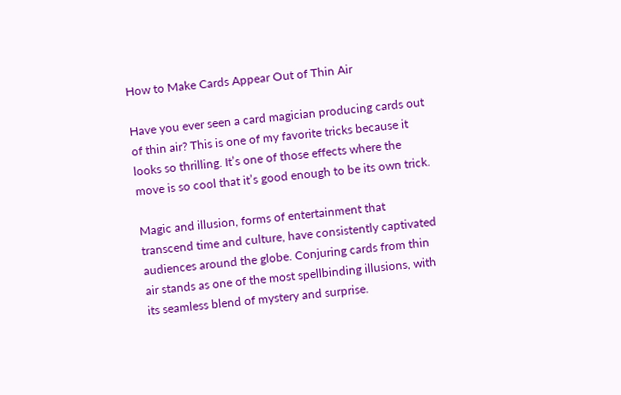How to Make Cards Appear Out of Thin Air

Have you ever seen a card magician producing cards out of thin air? This is one of my favorite tricks because it looks so thrilling. It’s one of those effects where the move is so cool that it’s good enough to be its own trick.

Magic and illusion, forms of entertainment that transcend time and culture, have consistently captivated audiences around the globe. Conjuring cards from thin air stands as one of the most spellbinding illusions, with its seamless blend of mystery and surprise.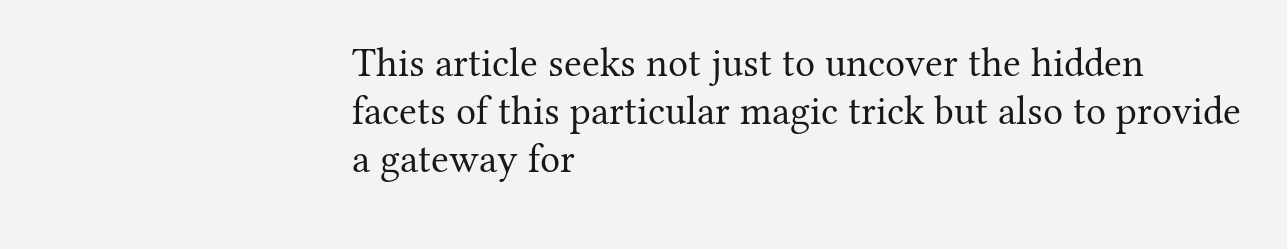This article seeks not just to uncover the hidden facets of this particular magic trick but also to provide a gateway for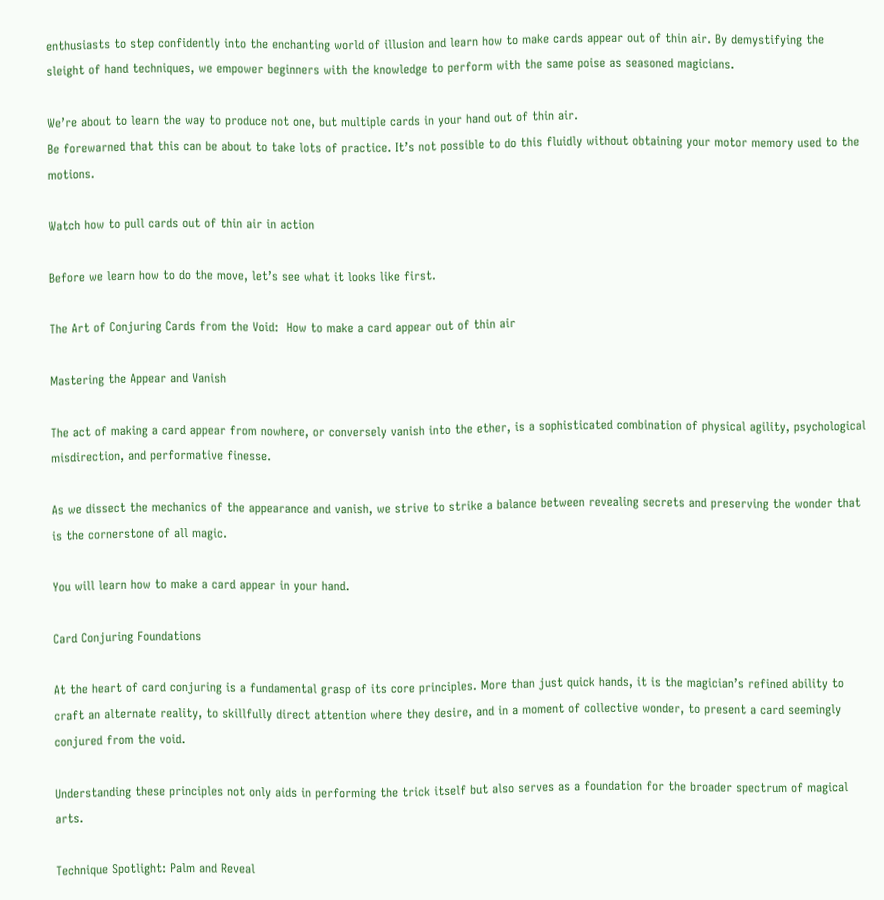enthusiasts to step confidently into the enchanting world of illusion and learn how to make cards appear out of thin air. By demystifying the sleight of hand techniques, we empower beginners with the knowledge to perform with the same poise as seasoned magicians.

We’re about to learn the way to produce not one, but multiple cards in your hand out of thin air.
Be forewarned that this can be about to take lots of practice. It’s not possible to do this fluidly without obtaining your motor memory used to the motions.

Watch how to pull cards out of thin air in action

Before we learn how to do the move, let’s see what it looks like first.

The Art of Conjuring Cards from the Void:  How to make a card appear out of thin air

Mastering the Appear and Vanish

The act of making a card appear from nowhere, or conversely vanish into the ether, is a sophisticated combination of physical agility, psychological misdirection, and performative finesse.

As we dissect the mechanics of the appearance and vanish, we strive to strike a balance between revealing secrets and preserving the wonder that is the cornerstone of all magic.

You will learn how to make a card appear in your hand.

Card Conjuring Foundations

At the heart of card conjuring is a fundamental grasp of its core principles. More than just quick hands, it is the magician’s refined ability to craft an alternate reality, to skillfully direct attention where they desire, and in a moment of collective wonder, to present a card seemingly conjured from the void.

Understanding these principles not only aids in performing the trick itself but also serves as a foundation for the broader spectrum of magical arts.

Technique Spotlight: Palm and Reveal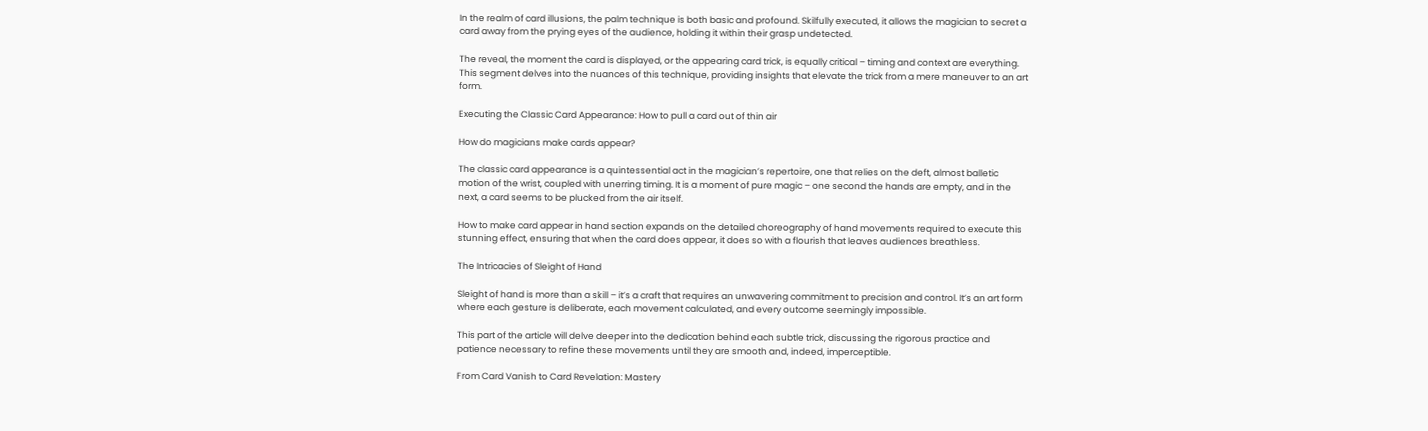In the realm of card illusions, the palm technique is both basic and profound. Skilfully executed, it allows the magician to secret a card away from the prying eyes of the audience, holding it within their grasp undetected.

The reveal, the moment the card is displayed, or the appearing card trick, is equally critical – timing and context are everything. This segment delves into the nuances of this technique, providing insights that elevate the trick from a mere maneuver to an art form.

Executing the Classic Card Appearance: How to pull a card out of thin air

How do magicians make cards appear?

The classic card appearance is a quintessential act in the magician’s repertoire, one that relies on the deft, almost balletic motion of the wrist, coupled with unerring timing. It is a moment of pure magic – one second the hands are empty, and in the next, a card seems to be plucked from the air itself.

How to make card appear in hand section expands on the detailed choreography of hand movements required to execute this stunning effect, ensuring that when the card does appear, it does so with a flourish that leaves audiences breathless.

The Intricacies of Sleight of Hand

Sleight of hand is more than a skill – it’s a craft that requires an unwavering commitment to precision and control. It’s an art form where each gesture is deliberate, each movement calculated, and every outcome seemingly impossible.

This part of the article will delve deeper into the dedication behind each subtle trick, discussing the rigorous practice and patience necessary to refine these movements until they are smooth and, indeed, imperceptible.

From Card Vanish to Card Revelation: Mastery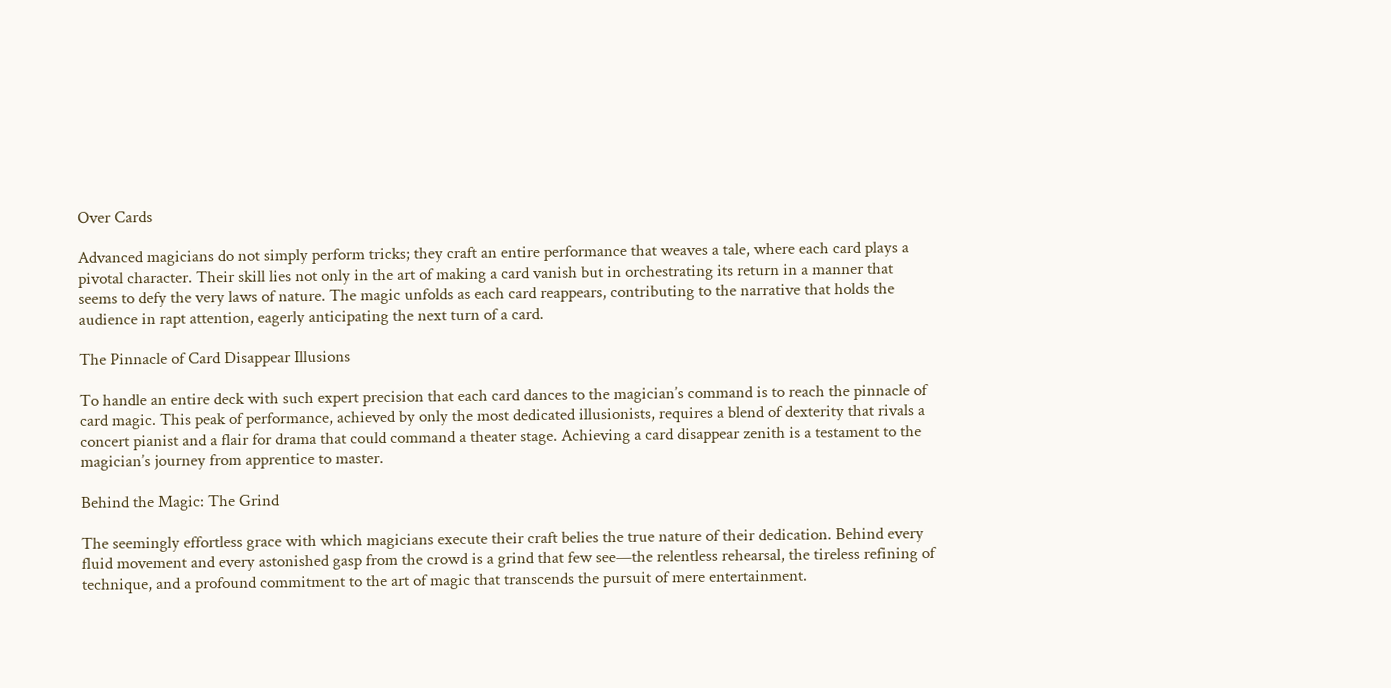Over Cards

Advanced magicians do not simply perform tricks; they craft an entire performance that weaves a tale, where each card plays a pivotal character. Their skill lies not only in the art of making a card vanish but in orchestrating its return in a manner that seems to defy the very laws of nature. The magic unfolds as each card reappears, contributing to the narrative that holds the audience in rapt attention, eagerly anticipating the next turn of a card.

The Pinnacle of Card Disappear Illusions

To handle an entire deck with such expert precision that each card dances to the magician’s command is to reach the pinnacle of card magic. This peak of performance, achieved by only the most dedicated illusionists, requires a blend of dexterity that rivals a concert pianist and a flair for drama that could command a theater stage. Achieving a card disappear zenith is a testament to the magician’s journey from apprentice to master.

Behind the Magic: The Grind

The seemingly effortless grace with which magicians execute their craft belies the true nature of their dedication. Behind every fluid movement and every astonished gasp from the crowd is a grind that few see—the relentless rehearsal, the tireless refining of technique, and a profound commitment to the art of magic that transcends the pursuit of mere entertainment.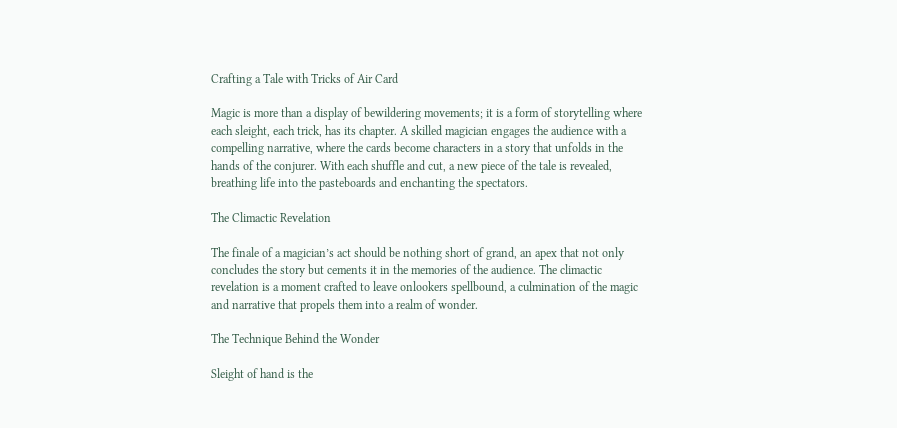Crafting a Tale with Tricks of Air Card

Magic is more than a display of bewildering movements; it is a form of storytelling where each sleight, each trick, has its chapter. A skilled magician engages the audience with a compelling narrative, where the cards become characters in a story that unfolds in the hands of the conjurer. With each shuffle and cut, a new piece of the tale is revealed, breathing life into the pasteboards and enchanting the spectators.

The Climactic Revelation

The finale of a magician’s act should be nothing short of grand, an apex that not only concludes the story but cements it in the memories of the audience. The climactic revelation is a moment crafted to leave onlookers spellbound, a culmination of the magic and narrative that propels them into a realm of wonder.

The Technique Behind the Wonder

Sleight of hand is the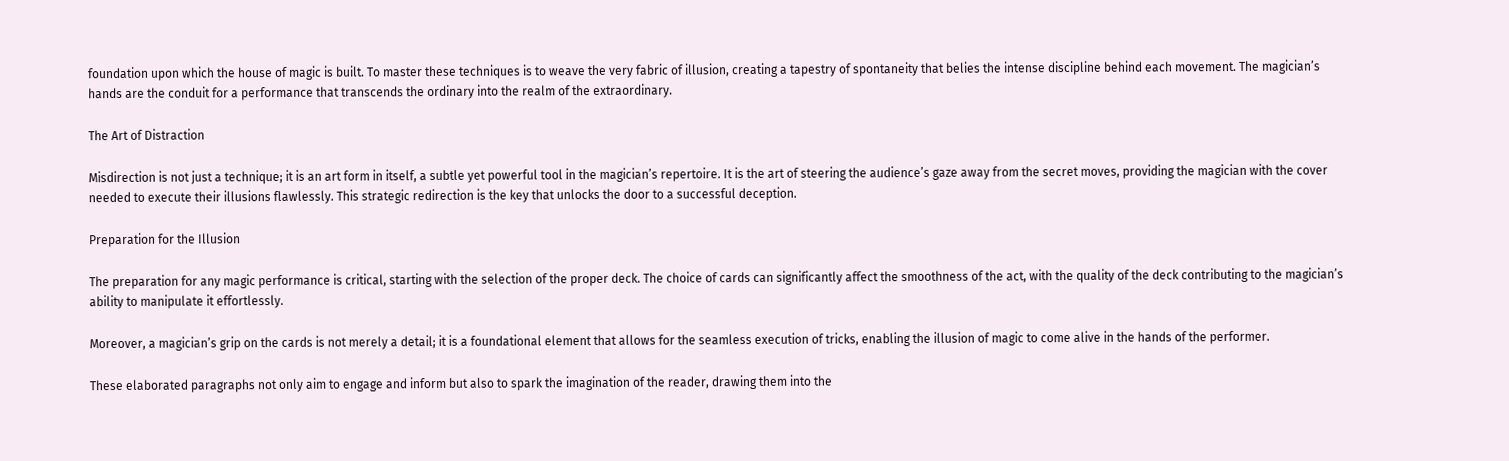foundation upon which the house of magic is built. To master these techniques is to weave the very fabric of illusion, creating a tapestry of spontaneity that belies the intense discipline behind each movement. The magician’s hands are the conduit for a performance that transcends the ordinary into the realm of the extraordinary.

The Art of Distraction

Misdirection is not just a technique; it is an art form in itself, a subtle yet powerful tool in the magician’s repertoire. It is the art of steering the audience’s gaze away from the secret moves, providing the magician with the cover needed to execute their illusions flawlessly. This strategic redirection is the key that unlocks the door to a successful deception.

Preparation for the Illusion

The preparation for any magic performance is critical, starting with the selection of the proper deck. The choice of cards can significantly affect the smoothness of the act, with the quality of the deck contributing to the magician’s ability to manipulate it effortlessly.

Moreover, a magician’s grip on the cards is not merely a detail; it is a foundational element that allows for the seamless execution of tricks, enabling the illusion of magic to come alive in the hands of the performer.

These elaborated paragraphs not only aim to engage and inform but also to spark the imagination of the reader, drawing them into the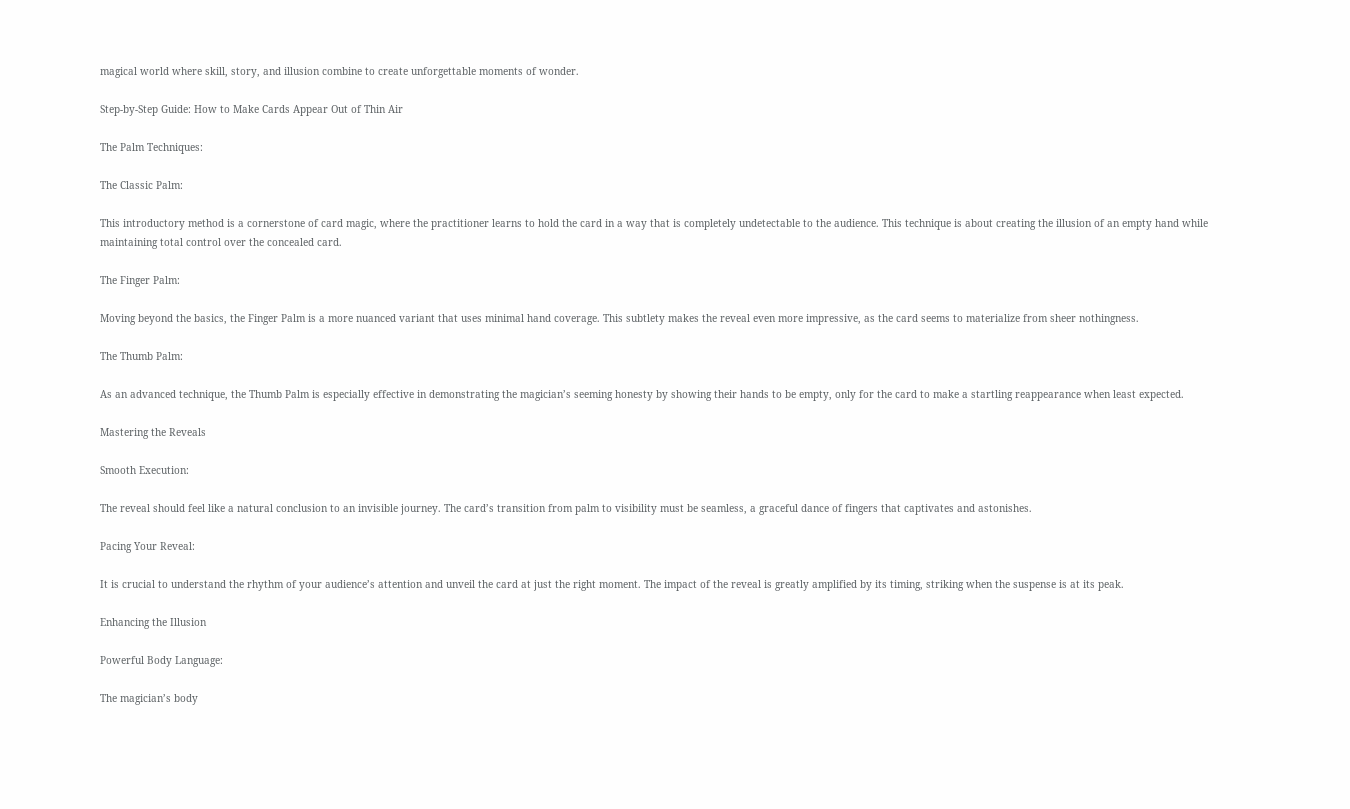magical world where skill, story, and illusion combine to create unforgettable moments of wonder.

Step-by-Step Guide: How to Make Cards Appear Out of Thin Air

The Palm Techniques:

The Classic Palm:

This introductory method is a cornerstone of card magic, where the practitioner learns to hold the card in a way that is completely undetectable to the audience. This technique is about creating the illusion of an empty hand while maintaining total control over the concealed card.

The Finger Palm:

Moving beyond the basics, the Finger Palm is a more nuanced variant that uses minimal hand coverage. This subtlety makes the reveal even more impressive, as the card seems to materialize from sheer nothingness.

The Thumb Palm:

As an advanced technique, the Thumb Palm is especially effective in demonstrating the magician’s seeming honesty by showing their hands to be empty, only for the card to make a startling reappearance when least expected.

Mastering the Reveals

Smooth Execution:

The reveal should feel like a natural conclusion to an invisible journey. The card’s transition from palm to visibility must be seamless, a graceful dance of fingers that captivates and astonishes.

Pacing Your Reveal:

It is crucial to understand the rhythm of your audience’s attention and unveil the card at just the right moment. The impact of the reveal is greatly amplified by its timing, striking when the suspense is at its peak.

Enhancing the Illusion

Powerful Body Language:

The magician’s body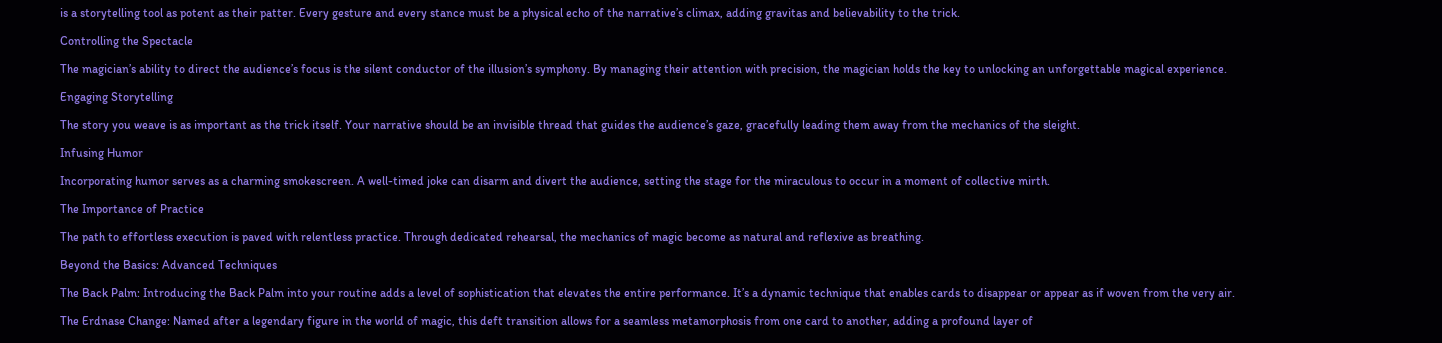is a storytelling tool as potent as their patter. Every gesture and every stance must be a physical echo of the narrative’s climax, adding gravitas and believability to the trick.

Controlling the Spectacle

The magician’s ability to direct the audience’s focus is the silent conductor of the illusion’s symphony. By managing their attention with precision, the magician holds the key to unlocking an unforgettable magical experience.

Engaging Storytelling

The story you weave is as important as the trick itself. Your narrative should be an invisible thread that guides the audience’s gaze, gracefully leading them away from the mechanics of the sleight.

Infusing Humor

Incorporating humor serves as a charming smokescreen. A well-timed joke can disarm and divert the audience, setting the stage for the miraculous to occur in a moment of collective mirth.

The Importance of Practice

The path to effortless execution is paved with relentless practice. Through dedicated rehearsal, the mechanics of magic become as natural and reflexive as breathing.

Beyond the Basics: Advanced Techniques

The Back Palm: Introducing the Back Palm into your routine adds a level of sophistication that elevates the entire performance. It’s a dynamic technique that enables cards to disappear or appear as if woven from the very air.

The Erdnase Change: Named after a legendary figure in the world of magic, this deft transition allows for a seamless metamorphosis from one card to another, adding a profound layer of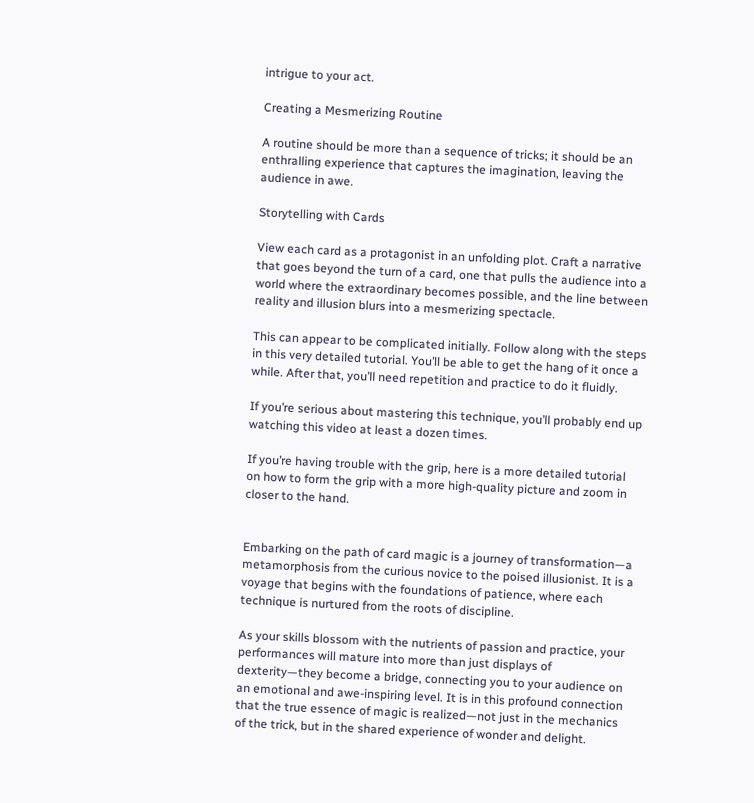intrigue to your act.

Creating a Mesmerizing Routine

A routine should be more than a sequence of tricks; it should be an enthralling experience that captures the imagination, leaving the audience in awe.

Storytelling with Cards

View each card as a protagonist in an unfolding plot. Craft a narrative that goes beyond the turn of a card, one that pulls the audience into a world where the extraordinary becomes possible, and the line between reality and illusion blurs into a mesmerizing spectacle.

This can appear to be complicated initially. Follow along with the steps in this very detailed tutorial. You’ll be able to get the hang of it once a while. After that, you’ll need repetition and practice to do it fluidly.

If you’re serious about mastering this technique, you’ll probably end up watching this video at least a dozen times.

If you’re having trouble with the grip, here is a more detailed tutorial on how to form the grip with a more high-quality picture and zoom in closer to the hand.


Embarking on the path of card magic is a journey of transformation—a metamorphosis from the curious novice to the poised illusionist. It is a voyage that begins with the foundations of patience, where each technique is nurtured from the roots of discipline.

As your skills blossom with the nutrients of passion and practice, your performances will mature into more than just displays of dexterity—they become a bridge, connecting you to your audience on an emotional and awe-inspiring level. It is in this profound connection that the true essence of magic is realized—not just in the mechanics of the trick, but in the shared experience of wonder and delight.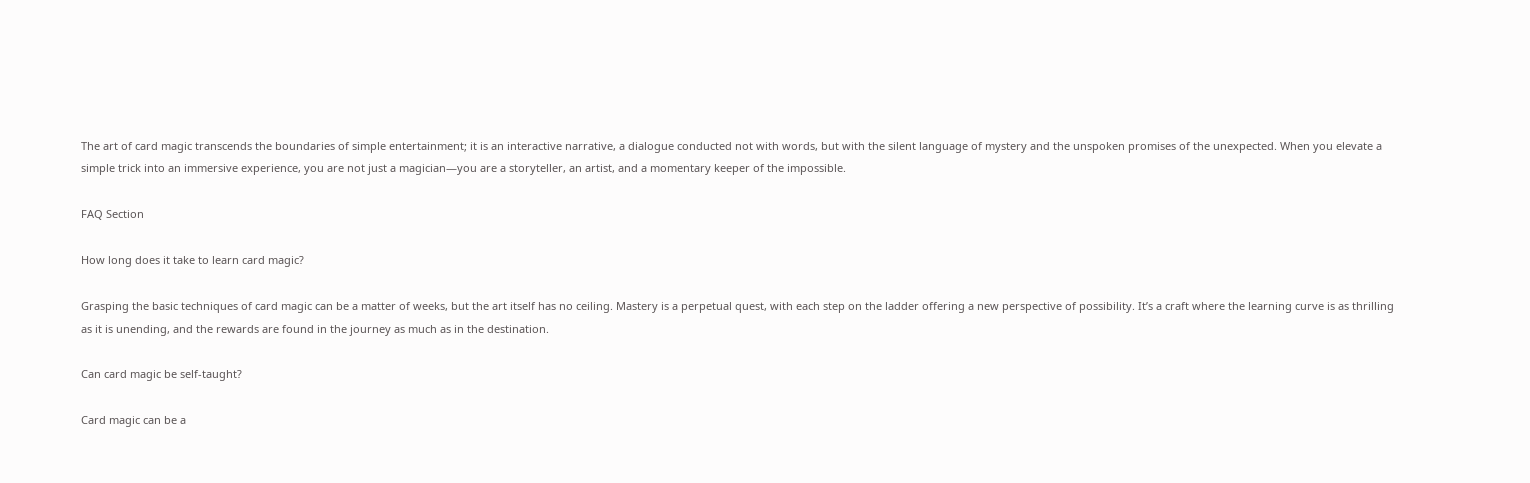The art of card magic transcends the boundaries of simple entertainment; it is an interactive narrative, a dialogue conducted not with words, but with the silent language of mystery and the unspoken promises of the unexpected. When you elevate a simple trick into an immersive experience, you are not just a magician—you are a storyteller, an artist, and a momentary keeper of the impossible.

FAQ Section

How long does it take to learn card magic?

Grasping the basic techniques of card magic can be a matter of weeks, but the art itself has no ceiling. Mastery is a perpetual quest, with each step on the ladder offering a new perspective of possibility. It’s a craft where the learning curve is as thrilling as it is unending, and the rewards are found in the journey as much as in the destination.

Can card magic be self-taught?

Card magic can be a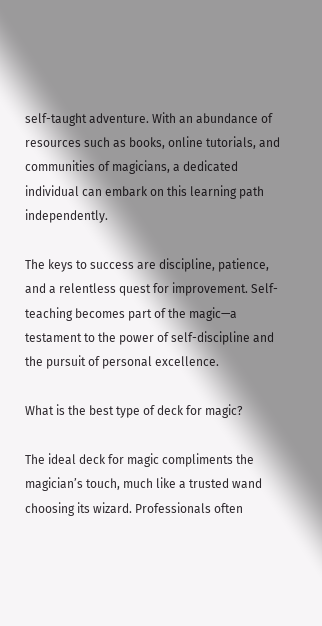self-taught adventure. With an abundance of resources such as books, online tutorials, and communities of magicians, a dedicated individual can embark on this learning path independently.

The keys to success are discipline, patience, and a relentless quest for improvement. Self-teaching becomes part of the magic—a testament to the power of self-discipline and the pursuit of personal excellence.

What is the best type of deck for magic?

The ideal deck for magic compliments the magician’s touch, much like a trusted wand choosing its wizard. Professionals often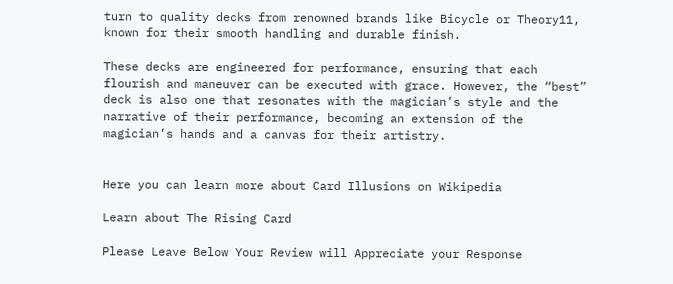turn to quality decks from renowned brands like Bicycle or Theory11, known for their smooth handling and durable finish.

These decks are engineered for performance, ensuring that each flourish and maneuver can be executed with grace. However, the “best” deck is also one that resonates with the magician’s style and the narrative of their performance, becoming an extension of the magician’s hands and a canvas for their artistry.


Here you can learn more about Card Illusions on Wikipedia

Learn about The Rising Card

Please Leave Below Your Review will Appreciate your Response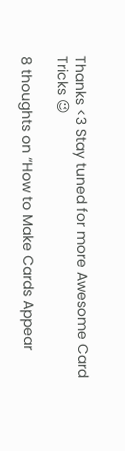Thanks <3 Stay tuned for more Awesome Card Tricks 😉

8 thoughts on “How to Make Cards Appear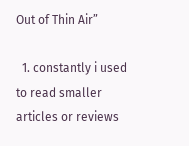Out of Thin Air”

  1. constantly i used to read smaller articles or reviews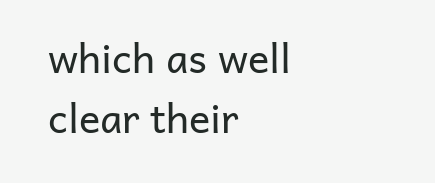which as well clear their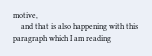motive,
    and that is also happening with this paragraph which I am reading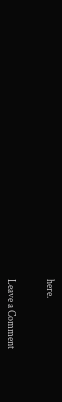here.


Leave a Comment